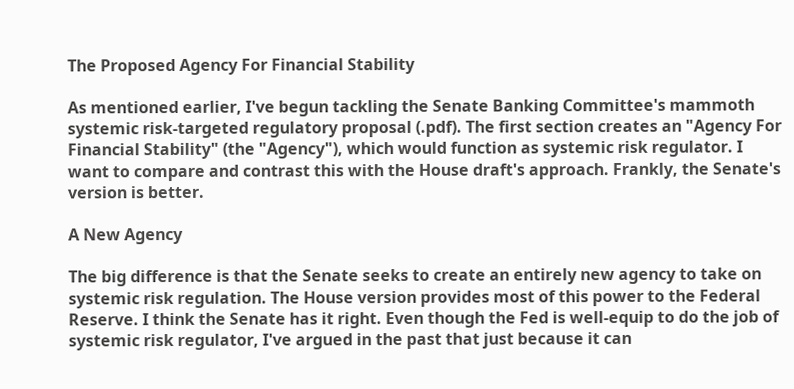The Proposed Agency For Financial Stability

As mentioned earlier, I've begun tackling the Senate Banking Committee's mammoth systemic risk-targeted regulatory proposal (.pdf). The first section creates an "Agency For Financial Stability" (the "Agency"), which would function as systemic risk regulator. I want to compare and contrast this with the House draft's approach. Frankly, the Senate's version is better.

A New Agency

The big difference is that the Senate seeks to create an entirely new agency to take on systemic risk regulation. The House version provides most of this power to the Federal Reserve. I think the Senate has it right. Even though the Fed is well-equip to do the job of systemic risk regulator, I've argued in the past that just because it can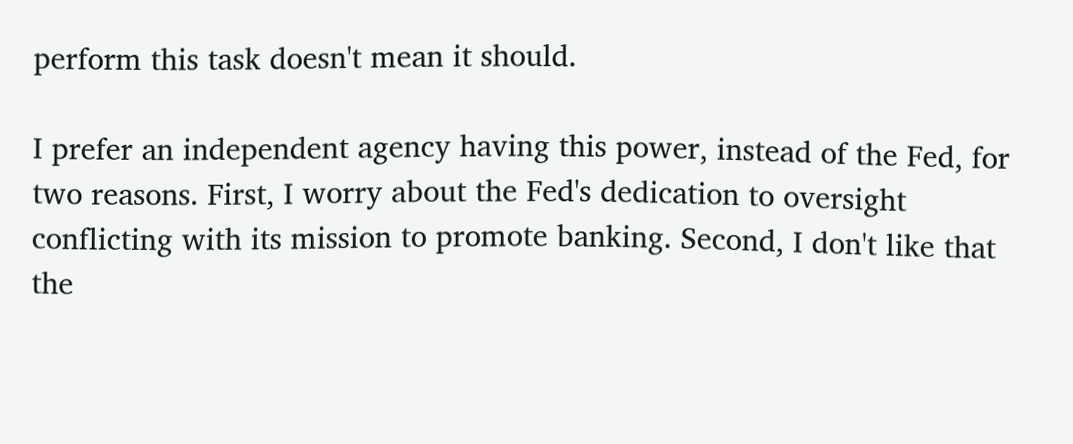perform this task doesn't mean it should.

I prefer an independent agency having this power, instead of the Fed, for two reasons. First, I worry about the Fed's dedication to oversight conflicting with its mission to promote banking. Second, I don't like that the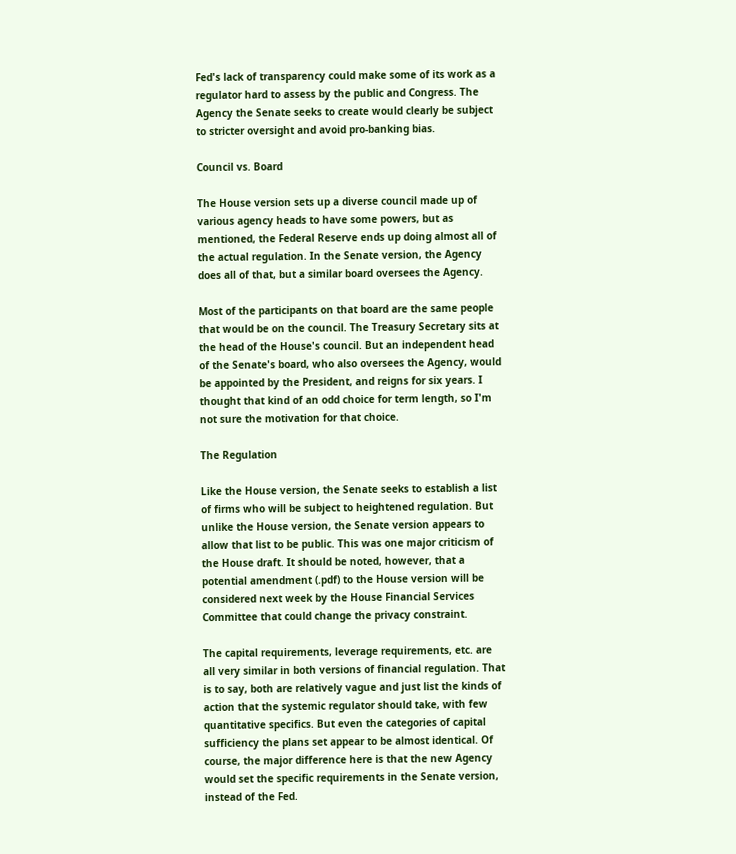Fed's lack of transparency could make some of its work as a regulator hard to assess by the public and Congress. The Agency the Senate seeks to create would clearly be subject to stricter oversight and avoid pro-banking bias.

Council vs. Board

The House version sets up a diverse council made up of various agency heads to have some powers, but as mentioned, the Federal Reserve ends up doing almost all of the actual regulation. In the Senate version, the Agency does all of that, but a similar board oversees the Agency.

Most of the participants on that board are the same people that would be on the council. The Treasury Secretary sits at the head of the House's council. But an independent head of the Senate's board, who also oversees the Agency, would be appointed by the President, and reigns for six years. I thought that kind of an odd choice for term length, so I'm not sure the motivation for that choice.

The Regulation

Like the House version, the Senate seeks to establish a list of firms who will be subject to heightened regulation. But unlike the House version, the Senate version appears to allow that list to be public. This was one major criticism of the House draft. It should be noted, however, that a potential amendment (.pdf) to the House version will be considered next week by the House Financial Services Committee that could change the privacy constraint.

The capital requirements, leverage requirements, etc. are all very similar in both versions of financial regulation. That is to say, both are relatively vague and just list the kinds of action that the systemic regulator should take, with few quantitative specifics. But even the categories of capital sufficiency the plans set appear to be almost identical. Of course, the major difference here is that the new Agency would set the specific requirements in the Senate version, instead of the Fed.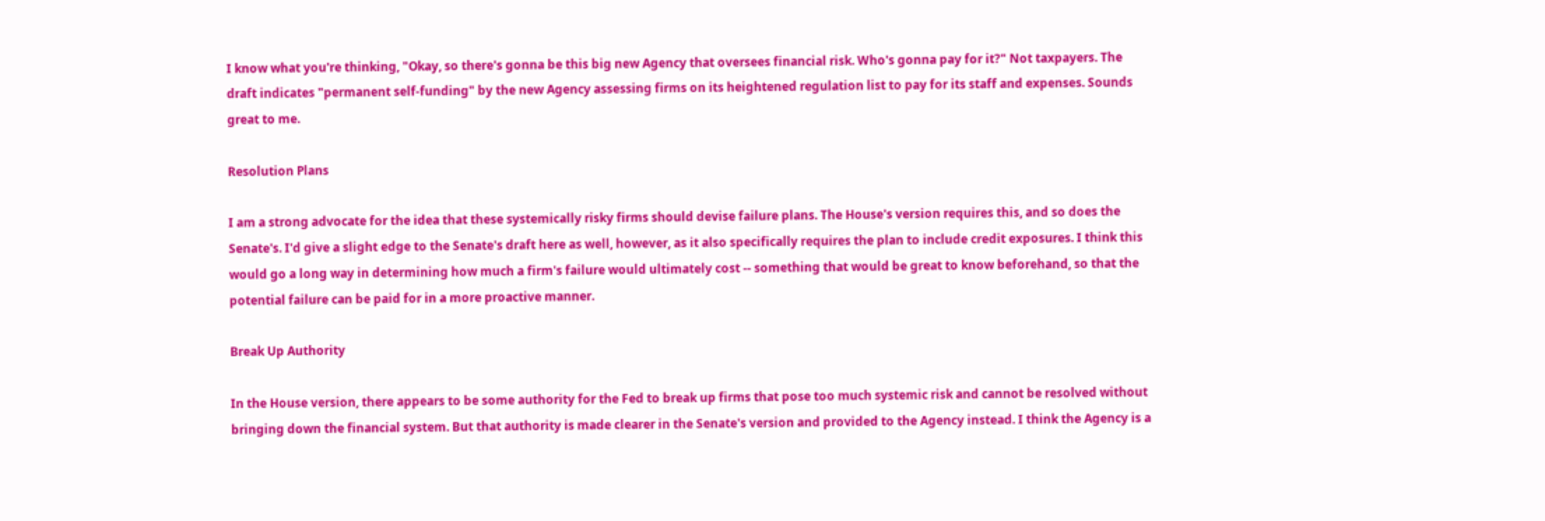I know what you're thinking, "Okay, so there's gonna be this big new Agency that oversees financial risk. Who's gonna pay for it?" Not taxpayers. The draft indicates "permanent self-funding" by the new Agency assessing firms on its heightened regulation list to pay for its staff and expenses. Sounds great to me.

Resolution Plans

I am a strong advocate for the idea that these systemically risky firms should devise failure plans. The House's version requires this, and so does the Senate's. I'd give a slight edge to the Senate's draft here as well, however, as it also specifically requires the plan to include credit exposures. I think this would go a long way in determining how much a firm's failure would ultimately cost -- something that would be great to know beforehand, so that the potential failure can be paid for in a more proactive manner.

Break Up Authority

In the House version, there appears to be some authority for the Fed to break up firms that pose too much systemic risk and cannot be resolved without bringing down the financial system. But that authority is made clearer in the Senate's version and provided to the Agency instead. I think the Agency is a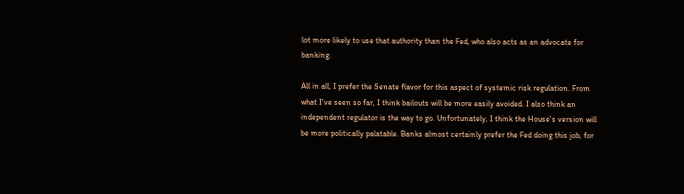lot more likely to use that authority than the Fed, who also acts as an advocate for banking.

All in all, I prefer the Senate flavor for this aspect of systemic risk regulation. From what I've seen so far, I think bailouts will be more easily avoided. I also think an independent regulator is the way to go. Unfortunately, I think the House's version will be more politically palatable. Banks almost certainly prefer the Fed doing this job, for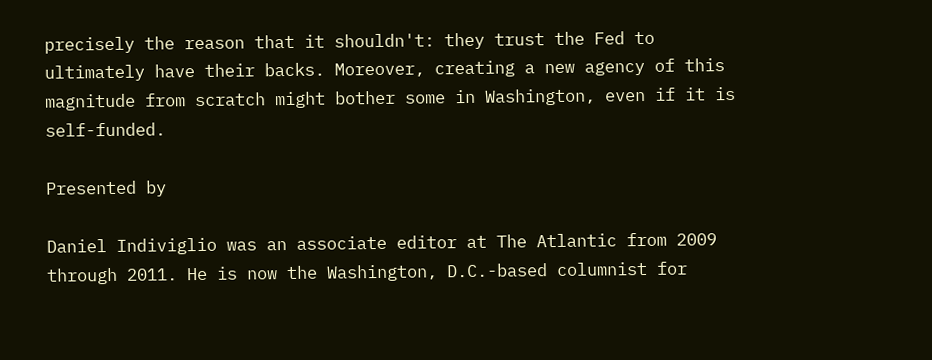precisely the reason that it shouldn't: they trust the Fed to ultimately have their backs. Moreover, creating a new agency of this magnitude from scratch might bother some in Washington, even if it is self-funded.

Presented by

Daniel Indiviglio was an associate editor at The Atlantic from 2009 through 2011. He is now the Washington, D.C.-based columnist for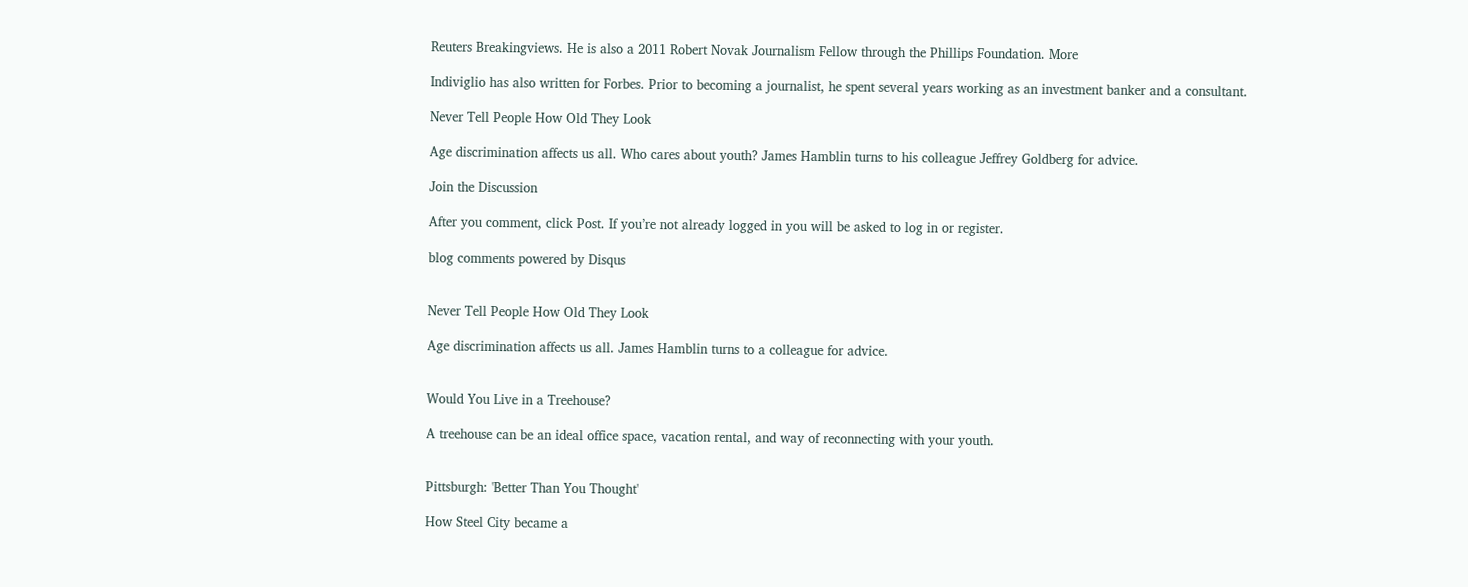Reuters Breakingviews. He is also a 2011 Robert Novak Journalism Fellow through the Phillips Foundation. More

Indiviglio has also written for Forbes. Prior to becoming a journalist, he spent several years working as an investment banker and a consultant.

Never Tell People How Old They Look

Age discrimination affects us all. Who cares about youth? James Hamblin turns to his colleague Jeffrey Goldberg for advice.

Join the Discussion

After you comment, click Post. If you’re not already logged in you will be asked to log in or register.

blog comments powered by Disqus


Never Tell People How Old They Look

Age discrimination affects us all. James Hamblin turns to a colleague for advice.


Would You Live in a Treehouse?

A treehouse can be an ideal office space, vacation rental, and way of reconnecting with your youth.


Pittsburgh: 'Better Than You Thought'

How Steel City became a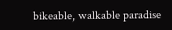bikeable, walkable paradise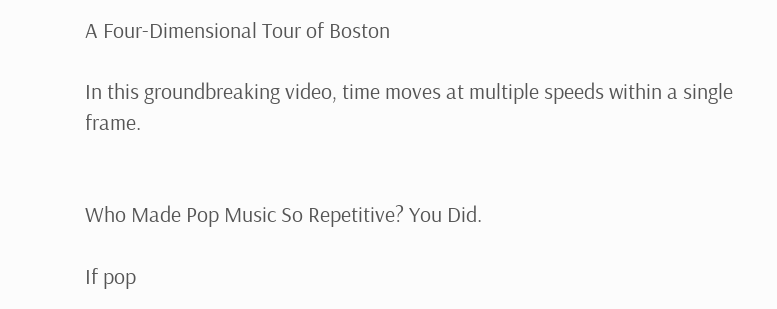A Four-Dimensional Tour of Boston

In this groundbreaking video, time moves at multiple speeds within a single frame.


Who Made Pop Music So Repetitive? You Did.

If pop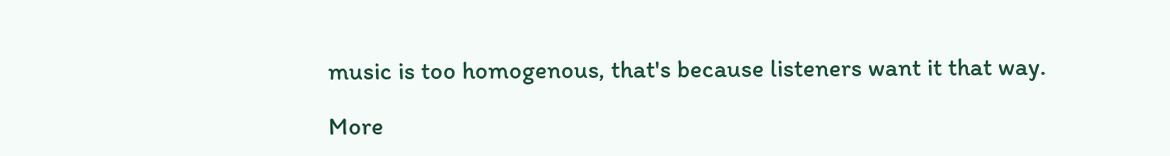music is too homogenous, that's because listeners want it that way.

More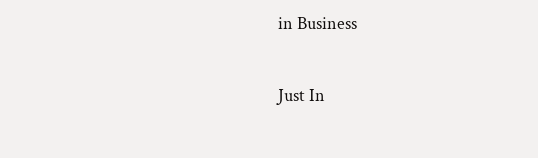in Business

Just In